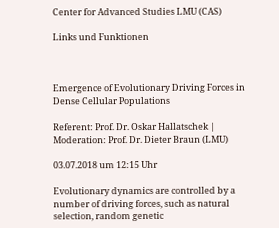Center for Advanced Studies LMU (CAS)

Links und Funktionen



Emergence of Evolutionary Driving Forces in Dense Cellular Populations

Referent: Prof. Dr. Oskar Hallatschek | Moderation: Prof. Dr. Dieter Braun (LMU)

03.07.2018 um 12:15 Uhr

Evolutionary dynamics are controlled by a number of driving forces, such as natural selection, random genetic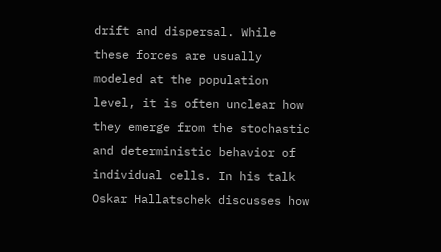drift and dispersal. While these forces are usually modeled at the population level, it is often unclear how they emerge from the stochastic and deterministic behavior of individual cells. In his talk Oskar Hallatschek discusses how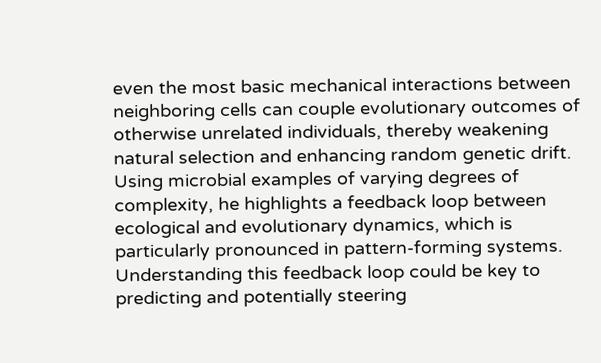even the most basic mechanical interactions between neighboring cells can couple evolutionary outcomes of otherwise unrelated individuals, thereby weakening natural selection and enhancing random genetic drift. Using microbial examples of varying degrees of complexity, he highlights a feedback loop between ecological and evolutionary dynamics, which is particularly pronounced in pattern-forming systems. Understanding this feedback loop could be key to predicting and potentially steering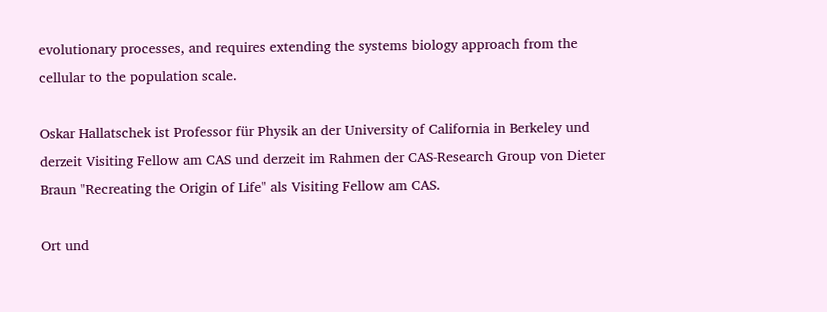evolutionary processes, and requires extending the systems biology approach from the cellular to the population scale.

Oskar Hallatschek ist Professor für Physik an der University of California in Berkeley und derzeit Visiting Fellow am CAS und derzeit im Rahmen der CAS-Research Group von Dieter Braun "Recreating the Origin of Life" als Visiting Fellow am CAS.

Ort und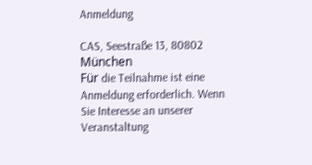Anmeldung

CAS, Seestraße 13, 80802 München
Für die Teilnahme ist eine Anmeldung erforderlich. Wenn Sie Interesse an unserer Veranstaltung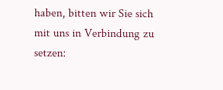haben, bitten wir Sie sich mit uns in Verbindung zu setzen: